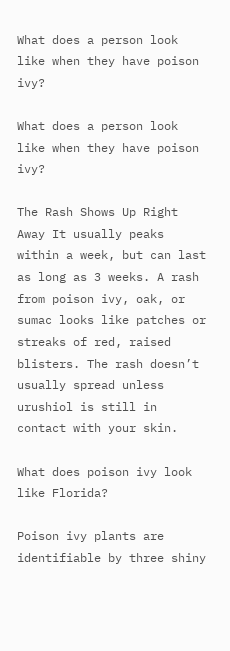What does a person look like when they have poison ivy?

What does a person look like when they have poison ivy?

The Rash Shows Up Right Away It usually peaks within a week, but can last as long as 3 weeks. A rash from poison ivy, oak, or sumac looks like patches or streaks of red, raised blisters. The rash doesn’t usually spread unless urushiol is still in contact with your skin.

What does poison ivy look like Florida?

Poison ivy plants are identifiable by three shiny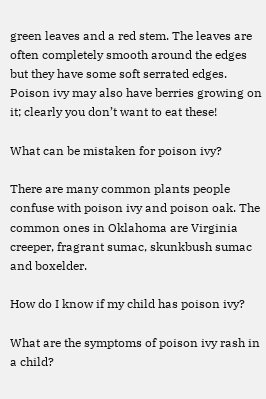green leaves and a red stem. The leaves are often completely smooth around the edges but they have some soft serrated edges. Poison ivy may also have berries growing on it; clearly you don’t want to eat these!

What can be mistaken for poison ivy?

There are many common plants people confuse with poison ivy and poison oak. The common ones in Oklahoma are Virginia creeper, fragrant sumac, skunkbush sumac and boxelder.

How do I know if my child has poison ivy?

What are the symptoms of poison ivy rash in a child?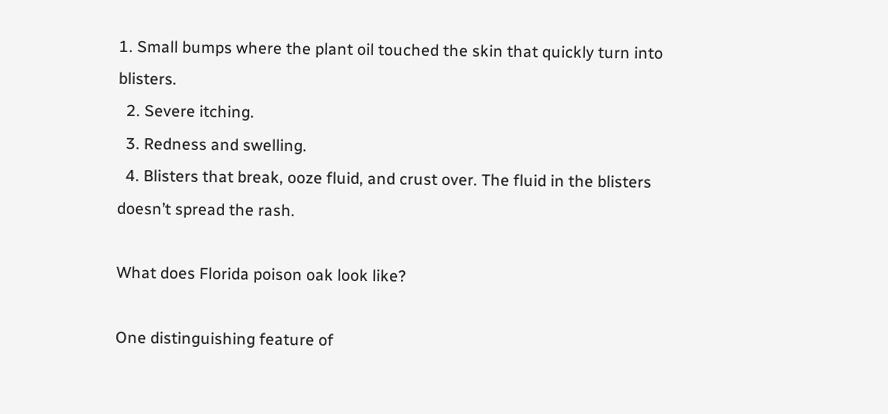1. Small bumps where the plant oil touched the skin that quickly turn into blisters.
  2. Severe itching.
  3. Redness and swelling.
  4. Blisters that break, ooze fluid, and crust over. The fluid in the blisters doesn’t spread the rash.

What does Florida poison oak look like?

One distinguishing feature of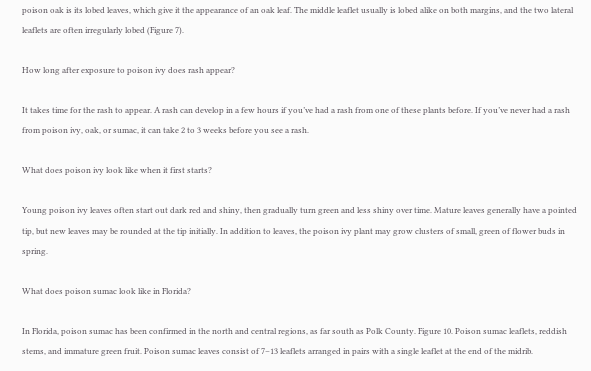poison oak is its lobed leaves, which give it the appearance of an oak leaf. The middle leaflet usually is lobed alike on both margins, and the two lateral leaflets are often irregularly lobed (Figure 7).

How long after exposure to poison ivy does rash appear?

It takes time for the rash to appear. A rash can develop in a few hours if you’ve had a rash from one of these plants before. If you’ve never had a rash from poison ivy, oak, or sumac, it can take 2 to 3 weeks before you see a rash.

What does poison ivy look like when it first starts?

Young poison ivy leaves often start out dark red and shiny, then gradually turn green and less shiny over time. Mature leaves generally have a pointed tip, but new leaves may be rounded at the tip initially. In addition to leaves, the poison ivy plant may grow clusters of small, green of flower buds in spring.

What does poison sumac look like in Florida?

In Florida, poison sumac has been confirmed in the north and central regions, as far south as Polk County. Figure 10. Poison sumac leaflets, reddish stems, and immature green fruit. Poison sumac leaves consist of 7–13 leaflets arranged in pairs with a single leaflet at the end of the midrib.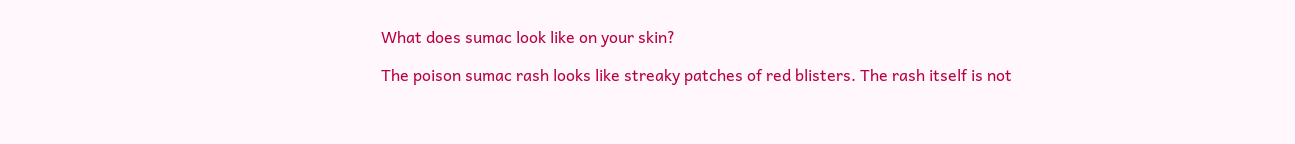What does sumac look like on your skin?

The poison sumac rash looks like streaky patches of red blisters. The rash itself is not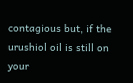contagious but, if the urushiol oil is still on your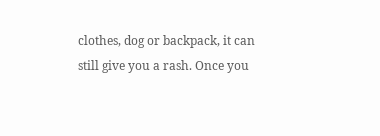clothes, dog or backpack, it can still give you a rash. Once you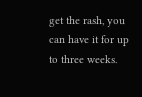get the rash, you can have it for up to three weeks.